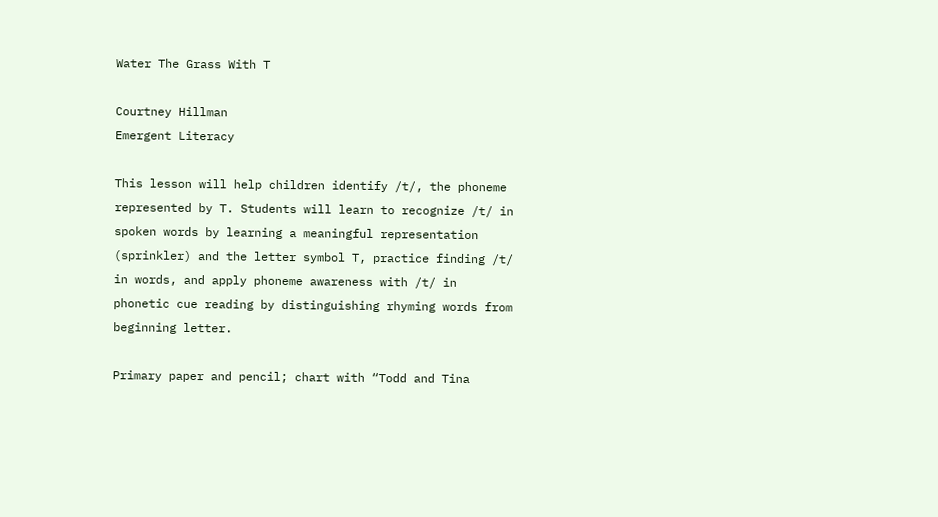Water The Grass With T

Courtney Hillman
Emergent Literacy

This lesson will help children identify /t/, the phoneme represented by T. Students will learn to recognize /t/ in spoken words by learning a meaningful representation (sprinkler) and the letter symbol T, practice finding /t/ in words, and apply phoneme awareness with /t/ in phonetic cue reading by distinguishing rhyming words from beginning letter.

Primary paper and pencil; chart with “Todd and Tina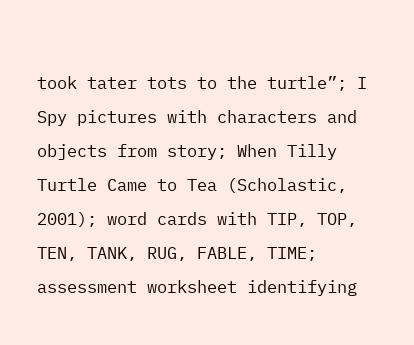took tater tots to the turtle”; I Spy pictures with characters and objects from story; When Tilly Turtle Came to Tea (Scholastic, 2001); word cards with TIP, TOP, TEN, TANK, RUG, FABLE, TIME; assessment worksheet identifying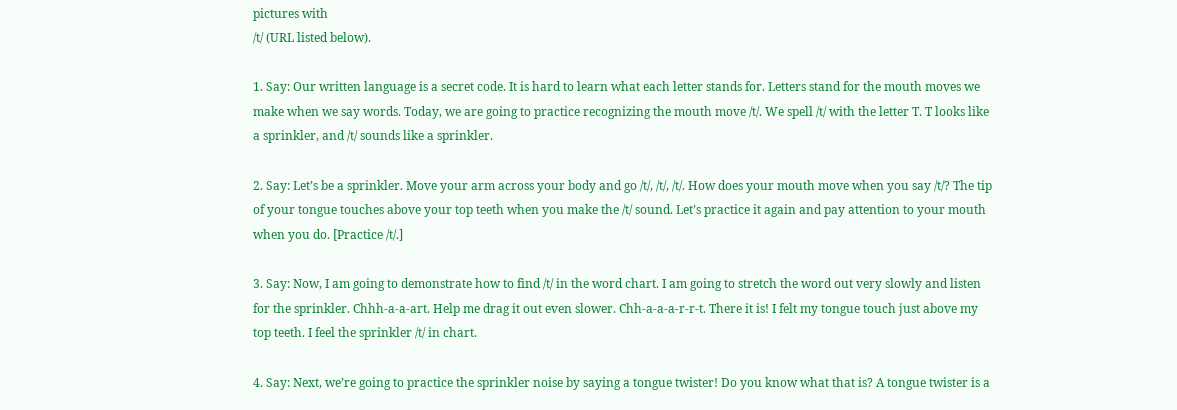pictures with
/t/ (URL listed below).

1. Say: Our written language is a secret code. It is hard to learn what each letter stands for. Letters stand for the mouth moves we make when we say words. Today, we are going to practice recognizing the mouth move /t/. We spell /t/ with the letter T. T looks like a sprinkler, and /t/ sounds like a sprinkler.

2. Say: Let’s be a sprinkler. Move your arm across your body and go /t/, /t/, /t/. How does your mouth move when you say /t/? The tip of your tongue touches above your top teeth when you make the /t/ sound. Let’s practice it again and pay attention to your mouth when you do. [Practice /t/.]

3. Say: Now, I am going to demonstrate how to find /t/ in the word chart. I am going to stretch the word out very slowly and listen for the sprinkler. Chhh-a-a-art. Help me drag it out even slower. Chh-a-a-a-r-r-t. There it is! I felt my tongue touch just above my top teeth. I feel the sprinkler /t/ in chart.

4. Say: Next, we’re going to practice the sprinkler noise by saying a tongue twister! Do you know what that is? A tongue twister is a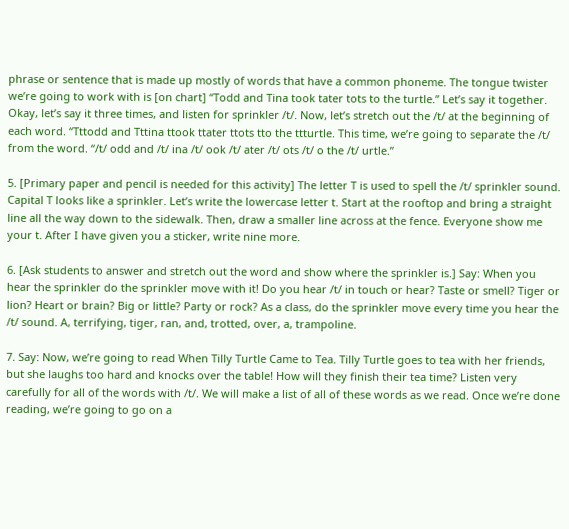phrase or sentence that is made up mostly of words that have a common phoneme. The tongue twister we’re going to work with is [on chart] “Todd and Tina took tater tots to the turtle.” Let’s say it together. Okay, let’s say it three times, and listen for sprinkler /t/. Now, let’s stretch out the /t/ at the beginning of each word. “Tttodd and Tttina ttook ttater ttots tto the ttturtle. This time, we’re going to separate the /t/ from the word. “/t/ odd and /t/ ina /t/ ook /t/ ater /t/ ots /t/ o the /t/ urtle.”

5. [Primary paper and pencil is needed for this activity] The letter T is used to spell the /t/ sprinkler sound. Capital T looks like a sprinkler. Let’s write the lowercase letter t. Start at the rooftop and bring a straight line all the way down to the sidewalk. Then, draw a smaller line across at the fence. Everyone show me your t. After I have given you a sticker, write nine more.

6. [Ask students to answer and stretch out the word and show where the sprinkler is.] Say: When you hear the sprinkler do the sprinkler move with it! Do you hear /t/ in touch or hear? Taste or smell? Tiger or lion? Heart or brain? Big or little? Party or rock? As a class, do the sprinkler move every time you hear the /t/ sound. A, terrifying, tiger, ran, and, trotted, over, a, trampoline.

7. Say: Now, we’re going to read When Tilly Turtle Came to Tea. Tilly Turtle goes to tea with her friends, but she laughs too hard and knocks over the table! How will they finish their tea time? Listen very carefully for all of the words with /t/. We will make a list of all of these words as we read. Once we’re done reading, we’re going to go on a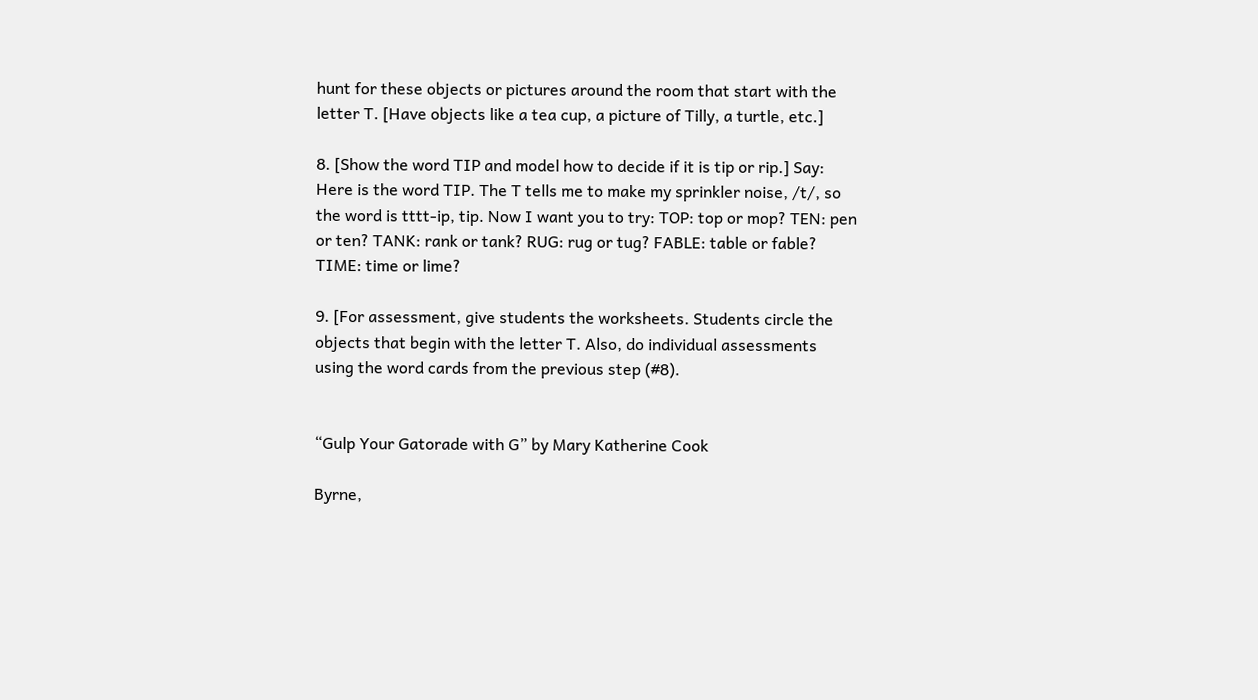hunt for these objects or pictures around the room that start with the letter T. [Have objects like a tea cup, a picture of Tilly, a turtle, etc.]

8. [Show the word TIP and model how to decide if it is tip or rip.] Say: Here is the word TIP. The T tells me to make my sprinkler noise, /t/, so the word is tttt-ip, tip. Now I want you to try: TOP: top or mop? TEN: pen or ten? TANK: rank or tank? RUG: rug or tug? FABLE: table or fable? TIME: time or lime?

9. [For assessment, give students the worksheets. Students circle the objects that begin with the letter T. Also, do individual assessments using the word cards from the previous step (#8).


“Gulp Your Gatorade with G” by Mary Katherine Cook

Byrne,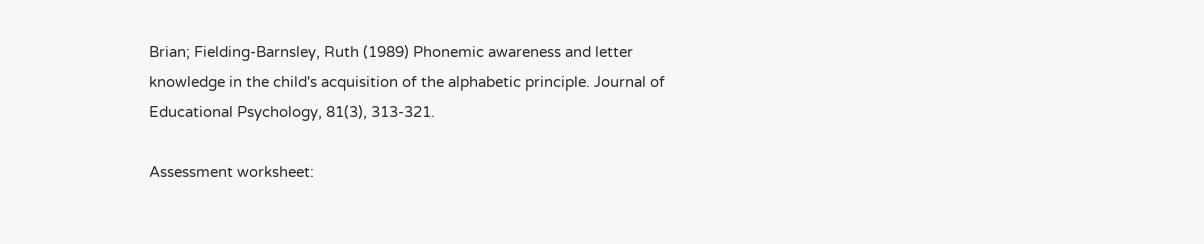Brian; Fielding-Barnsley, Ruth (1989) Phonemic awareness and letter knowledge in the child's acquisition of the alphabetic principle. Journal of Educational Psychology, 81(3), 313-321.

Assessment worksheet: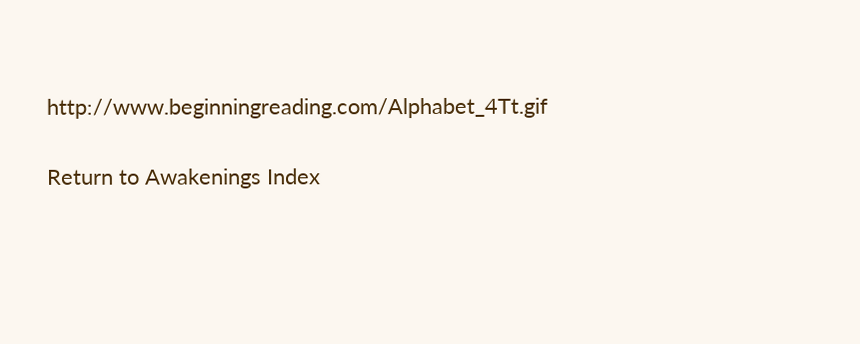http://www.beginningreading.com/Alphabet_4Tt.gif

Return to Awakenings Index